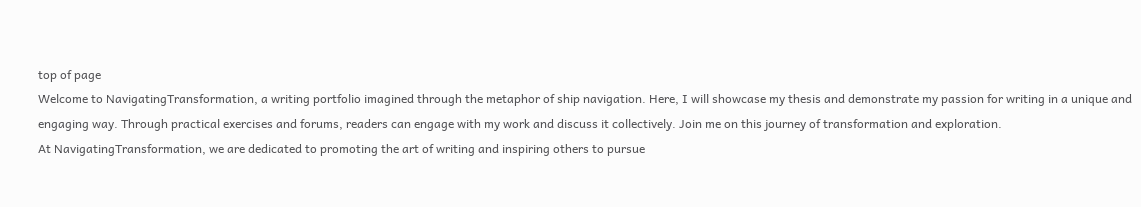top of page
Welcome to NavigatingTransformation, a writing portfolio imagined through the metaphor of ship navigation. Here, I will showcase my thesis and demonstrate my passion for writing in a unique and engaging way. Through practical exercises and forums, readers can engage with my work and discuss it collectively. Join me on this journey of transformation and exploration.
At NavigatingTransformation, we are dedicated to promoting the art of writing and inspiring others to pursue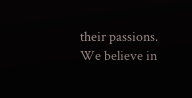their passions. We believe in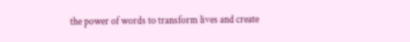the power of words to transform lives and create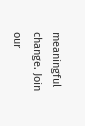meaningful change. Join our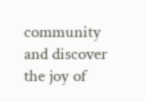community and discover the joy of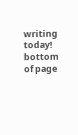writing today!
bottom of page